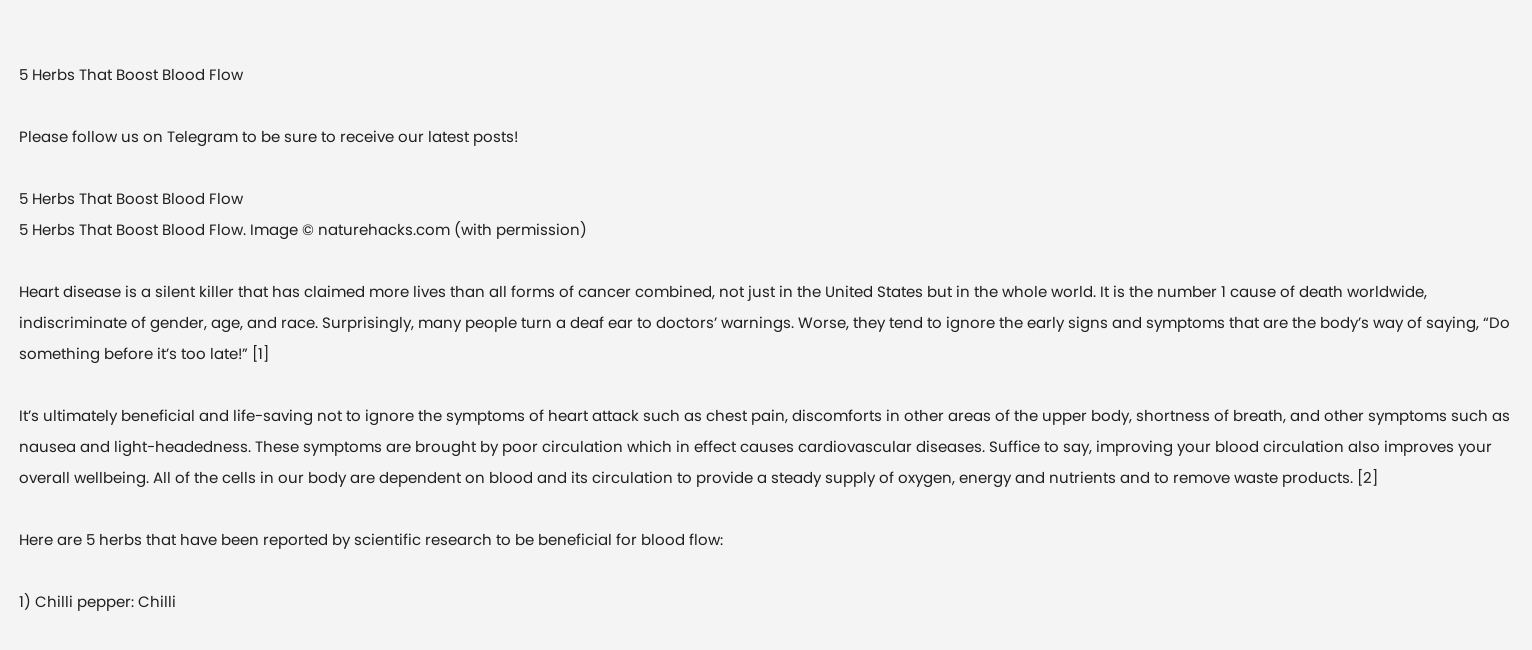5 Herbs That Boost Blood Flow

Please follow us on Telegram to be sure to receive our latest posts!

5 Herbs That Boost Blood Flow
5 Herbs That Boost Blood Flow. Image © naturehacks.com (with permission)

Heart disease is a silent killer that has claimed more lives than all forms of cancer combined, not just in the United States but in the whole world. It is the number 1 cause of death worldwide, indiscriminate of gender, age, and race. Surprisingly, many people turn a deaf ear to doctors’ warnings. Worse, they tend to ignore the early signs and symptoms that are the body’s way of saying, “Do something before it’s too late!” [1]

It’s ultimately beneficial and life-saving not to ignore the symptoms of heart attack such as chest pain, discomforts in other areas of the upper body, shortness of breath, and other symptoms such as nausea and light-headedness. These symptoms are brought by poor circulation which in effect causes cardiovascular diseases. Suffice to say, improving your blood circulation also improves your overall wellbeing. All of the cells in our body are dependent on blood and its circulation to provide a steady supply of oxygen, energy and nutrients and to remove waste products. [2]

Here are 5 herbs that have been reported by scientific research to be beneficial for blood flow:

1) Chilli pepper: Chilli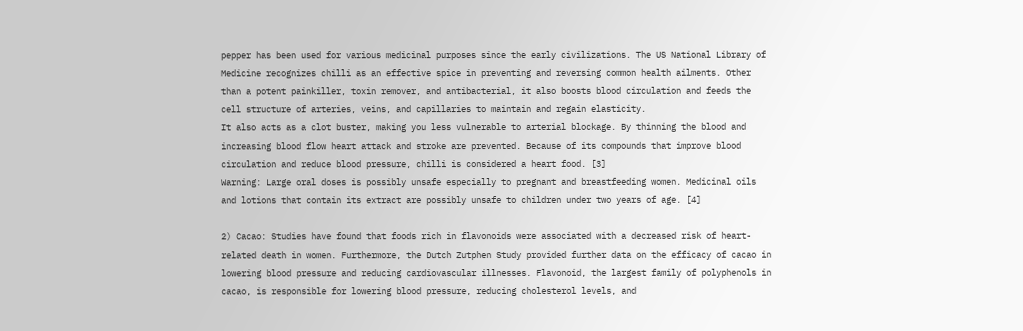pepper has been used for various medicinal purposes since the early civilizations. The US National Library of Medicine recognizes chilli as an effective spice in preventing and reversing common health ailments. Other than a potent painkiller, toxin remover, and antibacterial, it also boosts blood circulation and feeds the cell structure of arteries, veins, and capillaries to maintain and regain elasticity.
It also acts as a clot buster, making you less vulnerable to arterial blockage. By thinning the blood and increasing blood flow heart attack and stroke are prevented. Because of its compounds that improve blood circulation and reduce blood pressure, chilli is considered a heart food. [3]
Warning: Large oral doses is possibly unsafe especially to pregnant and breastfeeding women. Medicinal oils and lotions that contain its extract are possibly unsafe to children under two years of age. [4]

2) Cacao: Studies have found that foods rich in flavonoids were associated with a decreased risk of heart-related death in women. Furthermore, the Dutch Zutphen Study provided further data on the efficacy of cacao in lowering blood pressure and reducing cardiovascular illnesses. Flavonoid, the largest family of polyphenols in cacao, is responsible for lowering blood pressure, reducing cholesterol levels, and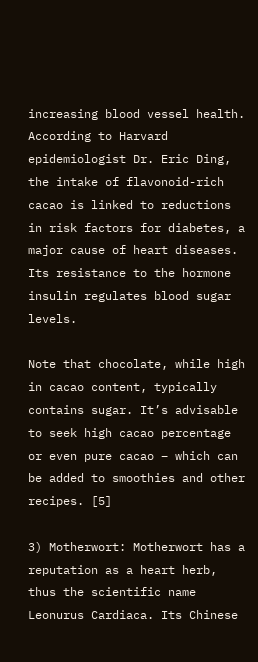increasing blood vessel health. According to Harvard epidemiologist Dr. Eric Ding, the intake of flavonoid-rich cacao is linked to reductions in risk factors for diabetes, a major cause of heart diseases. Its resistance to the hormone insulin regulates blood sugar levels.

Note that chocolate, while high in cacao content, typically contains sugar. It’s advisable to seek high cacao percentage or even pure cacao – which can be added to smoothies and other recipes. [5]

3) Motherwort: Motherwort has a reputation as a heart herb, thus the scientific name Leonurus Cardiaca. Its Chinese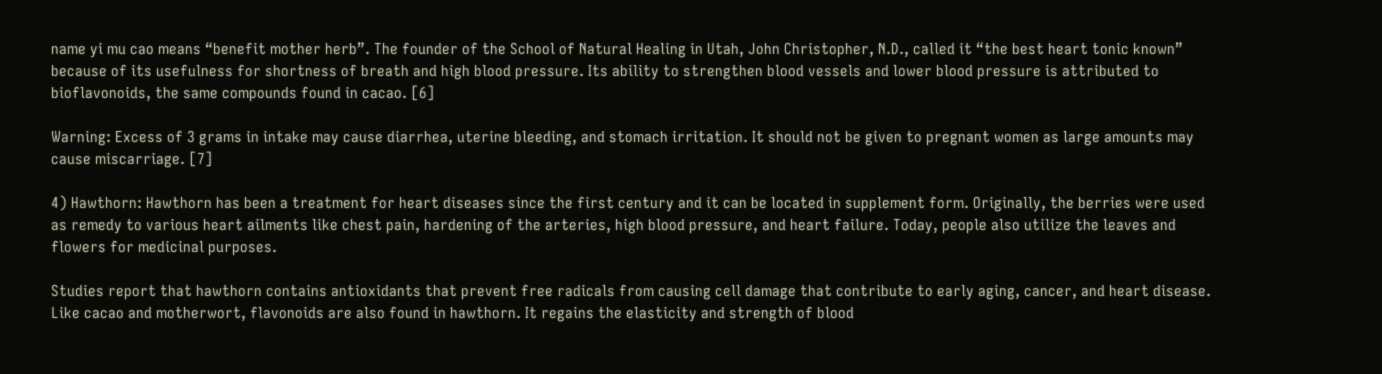name yi mu cao means “benefit mother herb”. The founder of the School of Natural Healing in Utah, John Christopher, N.D., called it “the best heart tonic known” because of its usefulness for shortness of breath and high blood pressure. Its ability to strengthen blood vessels and lower blood pressure is attributed to bioflavonoids, the same compounds found in cacao. [6]

Warning: Excess of 3 grams in intake may cause diarrhea, uterine bleeding, and stomach irritation. It should not be given to pregnant women as large amounts may cause miscarriage. [7]

4) Hawthorn: Hawthorn has been a treatment for heart diseases since the first century and it can be located in supplement form. Originally, the berries were used as remedy to various heart ailments like chest pain, hardening of the arteries, high blood pressure, and heart failure. Today, people also utilize the leaves and flowers for medicinal purposes.

Studies report that hawthorn contains antioxidants that prevent free radicals from causing cell damage that contribute to early aging, cancer, and heart disease. Like cacao and motherwort, flavonoids are also found in hawthorn. It regains the elasticity and strength of blood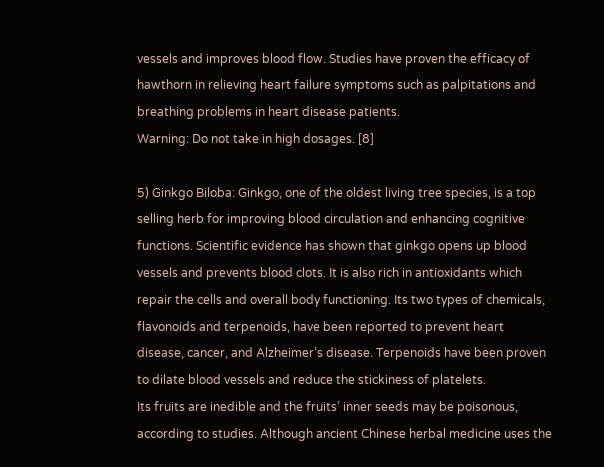vessels and improves blood flow. Studies have proven the efficacy of hawthorn in relieving heart failure symptoms such as palpitations and breathing problems in heart disease patients.
Warning: Do not take in high dosages. [8]

5) Ginkgo Biloba: Ginkgo, one of the oldest living tree species, is a top selling herb for improving blood circulation and enhancing cognitive functions. Scientific evidence has shown that ginkgo opens up blood vessels and prevents blood clots. It is also rich in antioxidants which repair the cells and overall body functioning. Its two types of chemicals, flavonoids and terpenoids, have been reported to prevent heart disease, cancer, and Alzheimer’s disease. Terpenoids have been proven to dilate blood vessels and reduce the stickiness of platelets.
Its fruits are inedible and the fruits’ inner seeds may be poisonous, according to studies. Although ancient Chinese herbal medicine uses the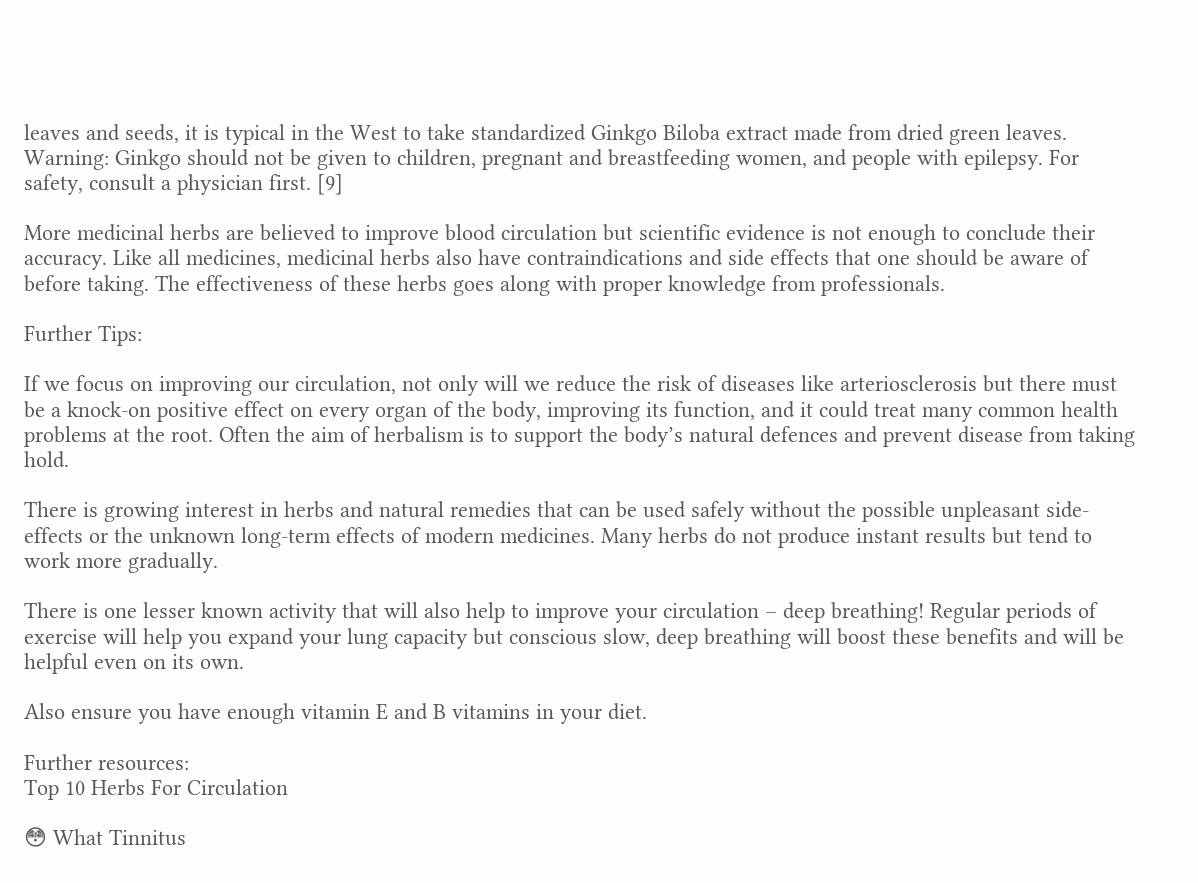leaves and seeds, it is typical in the West to take standardized Ginkgo Biloba extract made from dried green leaves.
Warning: Ginkgo should not be given to children, pregnant and breastfeeding women, and people with epilepsy. For safety, consult a physician first. [9]

More medicinal herbs are believed to improve blood circulation but scientific evidence is not enough to conclude their accuracy. Like all medicines, medicinal herbs also have contraindications and side effects that one should be aware of before taking. The effectiveness of these herbs goes along with proper knowledge from professionals.

Further Tips:

If we focus on improving our circulation, not only will we reduce the risk of diseases like arteriosclerosis but there must be a knock-on positive effect on every organ of the body, improving its function, and it could treat many common health problems at the root. Often the aim of herbalism is to support the body’s natural defences and prevent disease from taking hold.

There is growing interest in herbs and natural remedies that can be used safely without the possible unpleasant side-effects or the unknown long-term effects of modern medicines. Many herbs do not produce instant results but tend to work more gradually.

There is one lesser known activity that will also help to improve your circulation – deep breathing! Regular periods of exercise will help you expand your lung capacity but conscious slow, deep breathing will boost these benefits and will be helpful even on its own.

Also ensure you have enough vitamin E and B vitamins in your diet.

Further resources:
Top 10 Herbs For Circulation

😳 What Tinnitus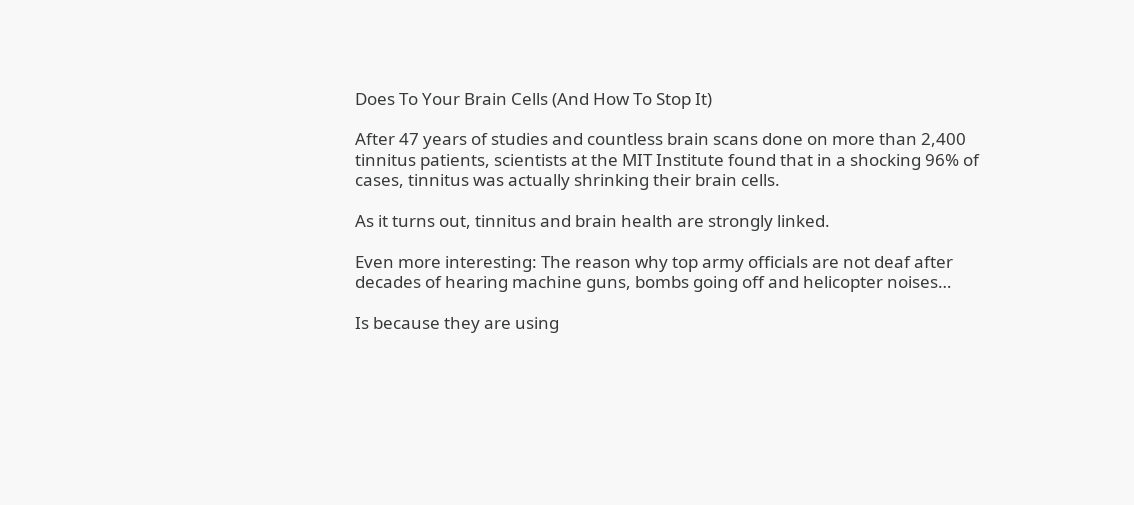Does To Your Brain Cells (And How To Stop It)

After 47 years of studies and countless brain scans done on more than 2,400 tinnitus patients, scientists at the MIT Institute found that in a shocking 96% of cases, tinnitus was actually shrinking their brain cells.

As it turns out, tinnitus and brain health are strongly linked.

Even more interesting: The reason why top army officials are not deaf after decades of hearing machine guns, bombs going off and helicopter noises…

Is because they are using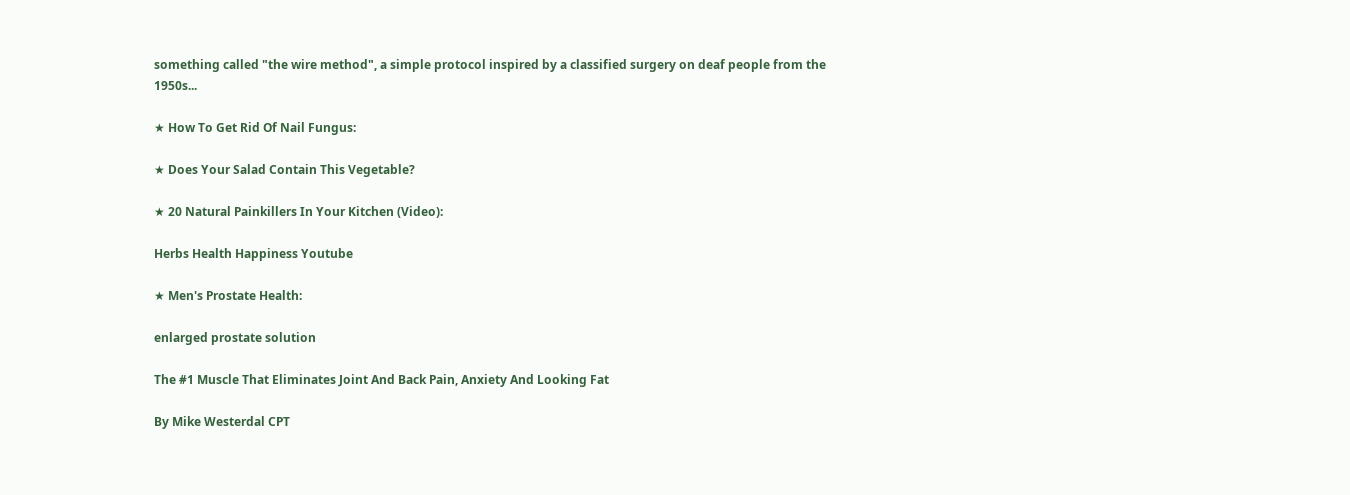something called "the wire method", a simple protocol inspired by a classified surgery on deaf people from the 1950s...

★ How To Get Rid Of Nail Fungus:

★ Does Your Salad Contain This Vegetable?

★ 20 Natural Painkillers In Your Kitchen (Video):

Herbs Health Happiness Youtube

★ Men's Prostate Health:

enlarged prostate solution

The #1 Muscle That Eliminates Joint And Back Pain, Anxiety And Looking Fat

By Mike Westerdal CPT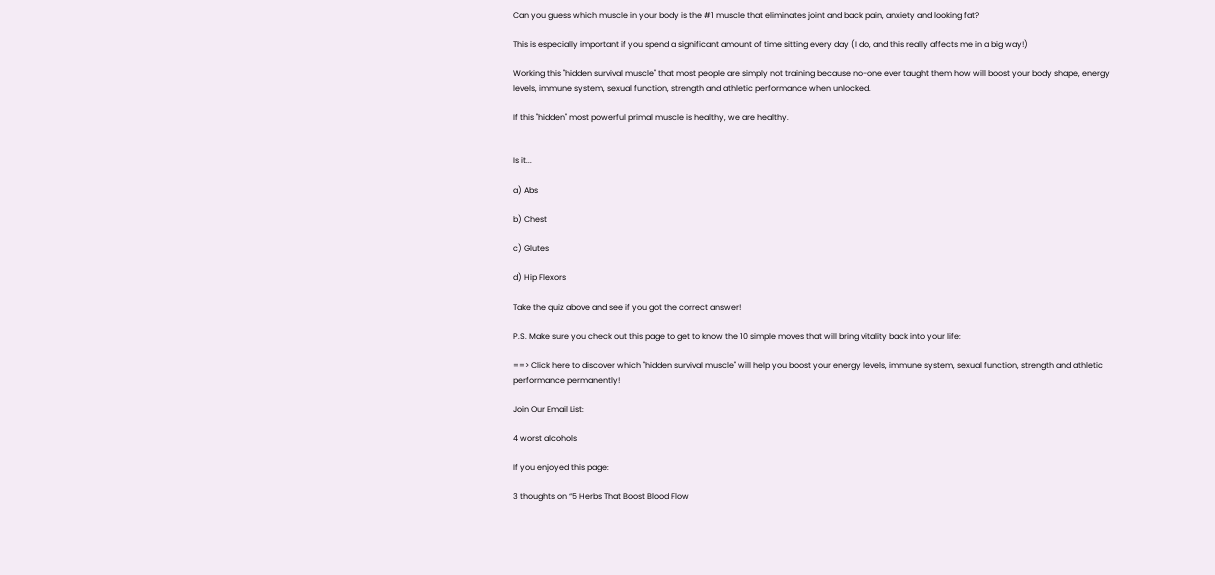Can you guess which muscle in your body is the #1 muscle that eliminates joint and back pain, anxiety and looking fat?

This is especially important if you spend a significant amount of time sitting every day (I do, and this really affects me in a big way!)

Working this "hidden survival muscle" that most people are simply not training because no-one ever taught them how will boost your body shape, energy levels, immune system, sexual function, strength and athletic performance when unlocked.

If this "hidden" most powerful primal muscle is healthy, we are healthy.


Is it...

a) Abs

b) Chest

c) Glutes

d) Hip Flexors

Take the quiz above and see if you got the correct answer!

P.S. Make sure you check out this page to get to know the 10 simple moves that will bring vitality back into your life:

==> Click here to discover which "hidden survival muscle" will help you boost your energy levels, immune system, sexual function, strength and athletic performance permanently!

Join Our Email List:

4 worst alcohols

If you enjoyed this page:

3 thoughts on “5 Herbs That Boost Blood Flow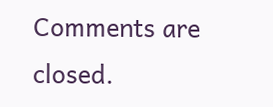Comments are closed.